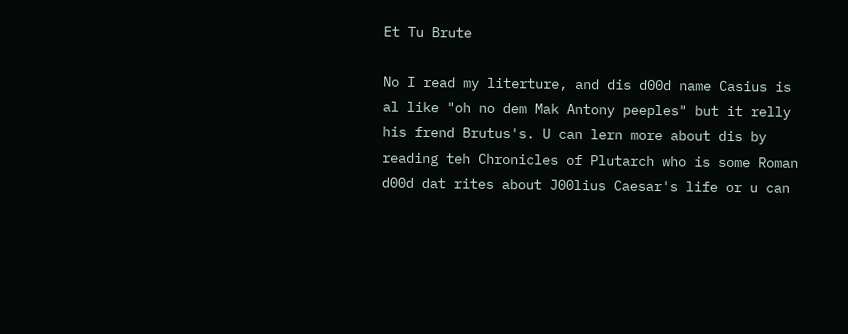Et Tu Brute

No I read my literture, and dis d00d name Casius is al like "oh no dem Mak Antony peeples" but it relly his frend Brutus's. U can lern more about dis by reading teh Chronicles of Plutarch who is some Roman d00d dat rites about J00lius Caesar's life or u can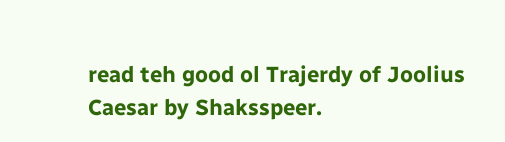read teh good ol Trajerdy of Joolius Caesar by Shaksspeer.